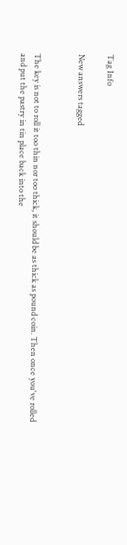Tag Info

New answers tagged


The key is not to roll it too thin nor too thick, it should be as thick as pound coin. Then once you've rolled and put the pastry in tin place back into the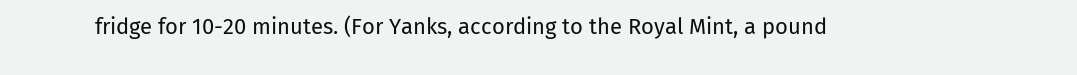fridge for 10-20 minutes. (For Yanks, according to the Royal Mint, a pound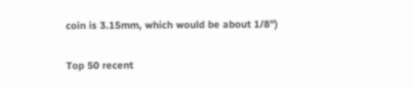coin is 3.15mm, which would be about 1/8")

Top 50 recent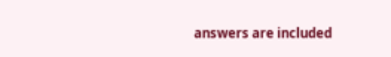answers are included